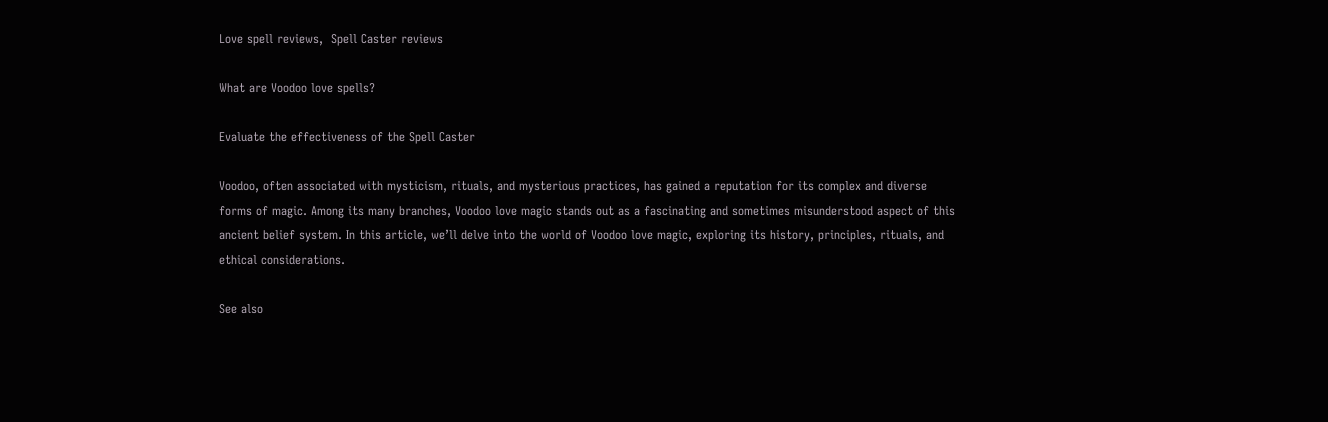Love spell reviews,  Spell Caster reviews

What are Voodoo love spells?

Evaluate the effectiveness of the Spell Caster

Voodoo, often associated with mysticism, rituals, and mysterious practices, has gained a reputation for its complex and diverse forms of magic. Among its many branches, Voodoo love magic stands out as a fascinating and sometimes misunderstood aspect of this ancient belief system. In this article, we’ll delve into the world of Voodoo love magic, exploring its history, principles, rituals, and ethical considerations.

See also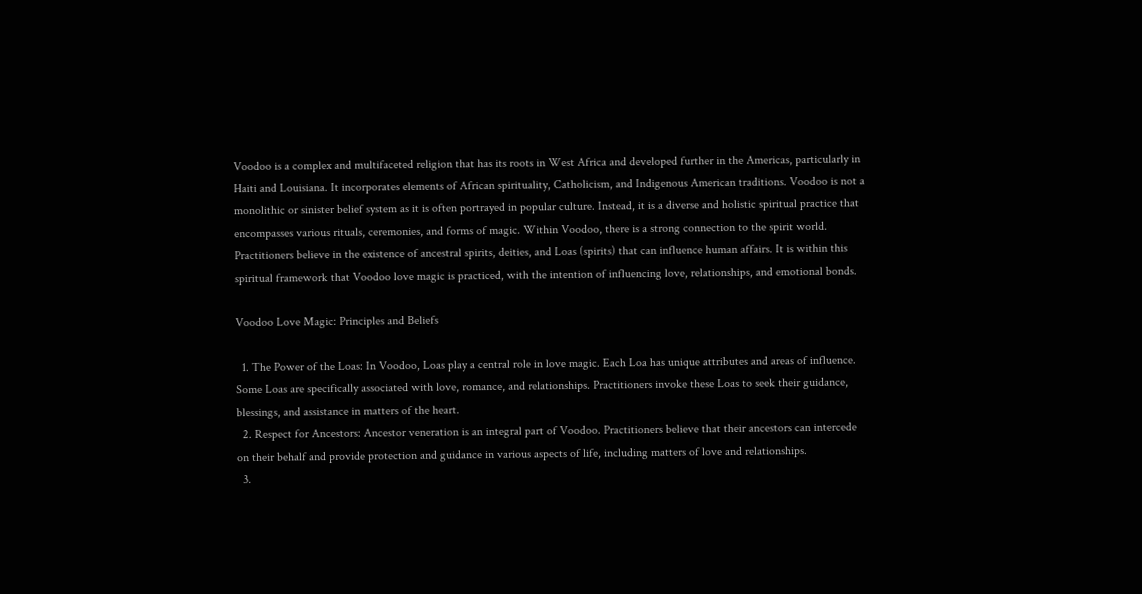Voodoo is a complex and multifaceted religion that has its roots in West Africa and developed further in the Americas, particularly in Haiti and Louisiana. It incorporates elements of African spirituality, Catholicism, and Indigenous American traditions. Voodoo is not a monolithic or sinister belief system as it is often portrayed in popular culture. Instead, it is a diverse and holistic spiritual practice that encompasses various rituals, ceremonies, and forms of magic. Within Voodoo, there is a strong connection to the spirit world. Practitioners believe in the existence of ancestral spirits, deities, and Loas (spirits) that can influence human affairs. It is within this spiritual framework that Voodoo love magic is practiced, with the intention of influencing love, relationships, and emotional bonds.

Voodoo Love Magic: Principles and Beliefs

  1. The Power of the Loas: In Voodoo, Loas play a central role in love magic. Each Loa has unique attributes and areas of influence. Some Loas are specifically associated with love, romance, and relationships. Practitioners invoke these Loas to seek their guidance, blessings, and assistance in matters of the heart.
  2. Respect for Ancestors: Ancestor veneration is an integral part of Voodoo. Practitioners believe that their ancestors can intercede on their behalf and provide protection and guidance in various aspects of life, including matters of love and relationships.
  3.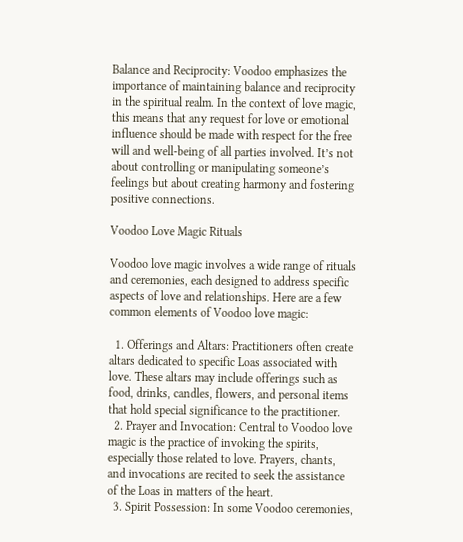Balance and Reciprocity: Voodoo emphasizes the importance of maintaining balance and reciprocity in the spiritual realm. In the context of love magic, this means that any request for love or emotional influence should be made with respect for the free will and well-being of all parties involved. It’s not about controlling or manipulating someone’s feelings but about creating harmony and fostering positive connections.

Voodoo Love Magic Rituals

Voodoo love magic involves a wide range of rituals and ceremonies, each designed to address specific aspects of love and relationships. Here are a few common elements of Voodoo love magic:

  1. Offerings and Altars: Practitioners often create altars dedicated to specific Loas associated with love. These altars may include offerings such as food, drinks, candles, flowers, and personal items that hold special significance to the practitioner.
  2. Prayer and Invocation: Central to Voodoo love magic is the practice of invoking the spirits, especially those related to love. Prayers, chants, and invocations are recited to seek the assistance of the Loas in matters of the heart.
  3. Spirit Possession: In some Voodoo ceremonies,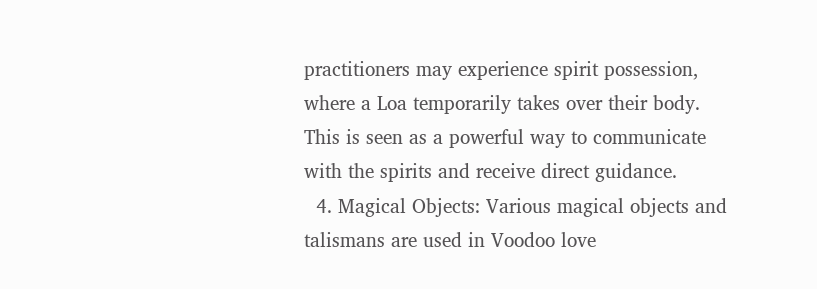practitioners may experience spirit possession, where a Loa temporarily takes over their body. This is seen as a powerful way to communicate with the spirits and receive direct guidance.
  4. Magical Objects: Various magical objects and talismans are used in Voodoo love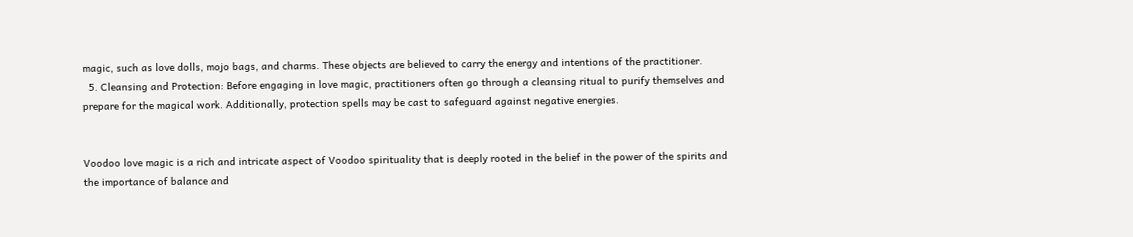magic, such as love dolls, mojo bags, and charms. These objects are believed to carry the energy and intentions of the practitioner.
  5. Cleansing and Protection: Before engaging in love magic, practitioners often go through a cleansing ritual to purify themselves and prepare for the magical work. Additionally, protection spells may be cast to safeguard against negative energies.


Voodoo love magic is a rich and intricate aspect of Voodoo spirituality that is deeply rooted in the belief in the power of the spirits and the importance of balance and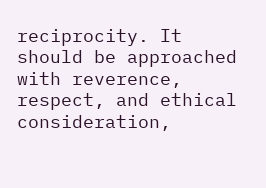reciprocity. It should be approached with reverence, respect, and ethical consideration,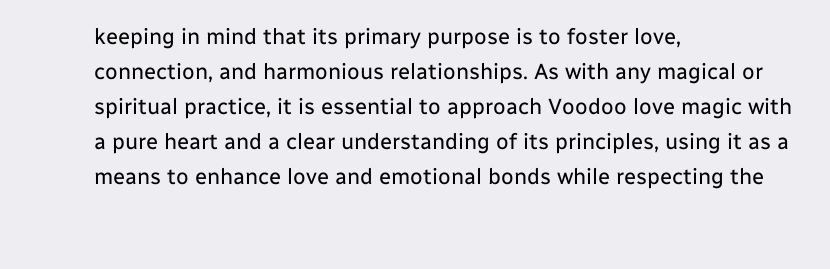keeping in mind that its primary purpose is to foster love, connection, and harmonious relationships. As with any magical or spiritual practice, it is essential to approach Voodoo love magic with a pure heart and a clear understanding of its principles, using it as a means to enhance love and emotional bonds while respecting the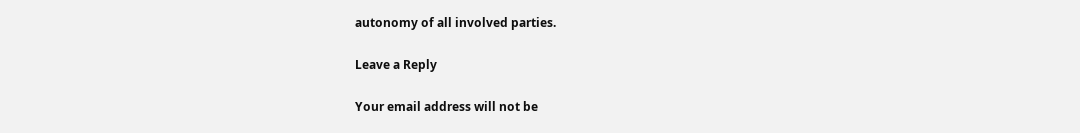autonomy of all involved parties.

Leave a Reply

Your email address will not be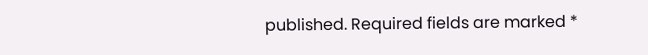published. Required fields are marked *